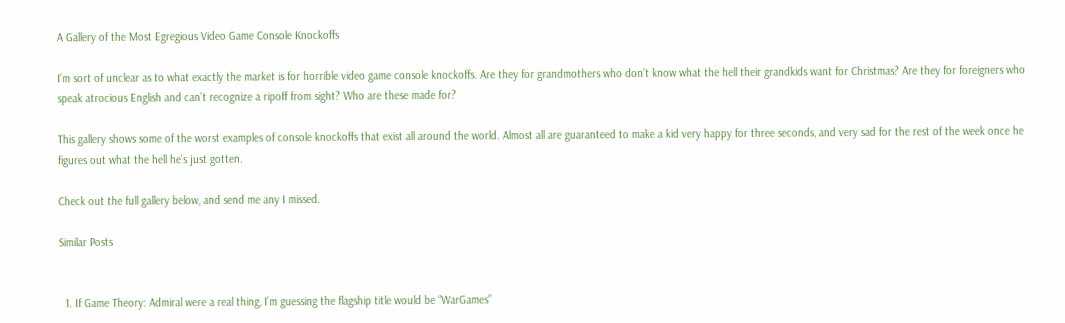A Gallery of the Most Egregious Video Game Console Knockoffs

I’m sort of unclear as to what exactly the market is for horrible video game console knockoffs. Are they for grandmothers who don’t know what the hell their grandkids want for Christmas? Are they for foreigners who speak atrocious English and can’t recognize a ripoff from sight? Who are these made for?

This gallery shows some of the worst examples of console knockoffs that exist all around the world. Almost all are guaranteed to make a kid very happy for three seconds, and very sad for the rest of the week once he figures out what the hell he’s just gotten.

Check out the full gallery below, and send me any I missed.

Similar Posts


  1. If Game Theory: Admiral were a real thing, I’m guessing the flagship title would be “WarGames”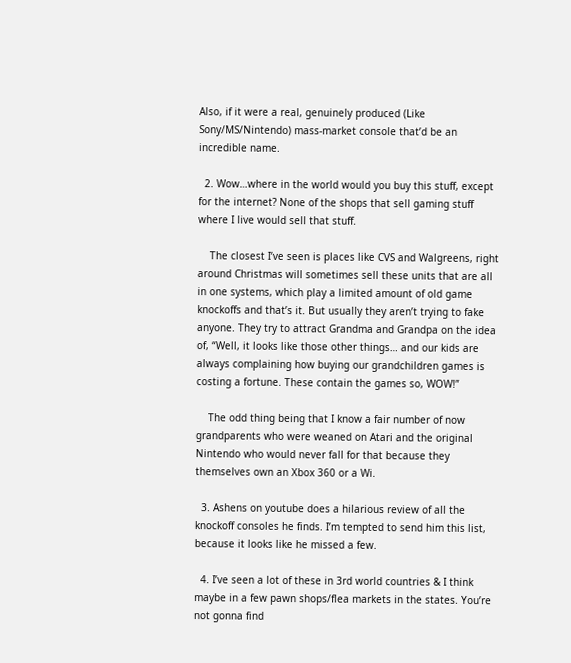Also, if it were a real, genuinely produced (Like Sony/MS/Nintendo) mass-market console that’d be an incredible name.

  2. Wow…where in the world would you buy this stuff, except for the internet? None of the shops that sell gaming stuff where I live would sell that stuff.

    The closest I’ve seen is places like CVS and Walgreens, right around Christmas will sometimes sell these units that are all in one systems, which play a limited amount of old game knockoffs and that’s it. But usually they aren’t trying to fake anyone. They try to attract Grandma and Grandpa on the idea of, “Well, it looks like those other things… and our kids are always complaining how buying our grandchildren games is costing a fortune. These contain the games so, WOW!”

    The odd thing being that I know a fair number of now grandparents who were weaned on Atari and the original Nintendo who would never fall for that because they themselves own an Xbox 360 or a Wi.

  3. Ashens on youtube does a hilarious review of all the knockoff consoles he finds. I’m tempted to send him this list, because it looks like he missed a few.

  4. I’ve seen a lot of these in 3rd world countries & I think maybe in a few pawn shops/flea markets in the states. You’re not gonna find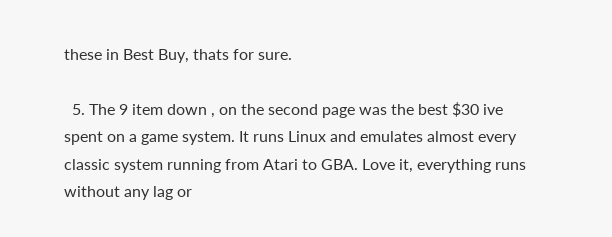these in Best Buy, thats for sure.

  5. The 9 item down , on the second page was the best $30 ive spent on a game system. It runs Linux and emulates almost every classic system running from Atari to GBA. Love it, everything runs without any lag or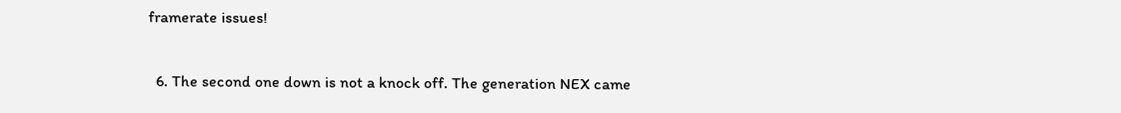framerate issues!

  6. The second one down is not a knock off. The generation NEX came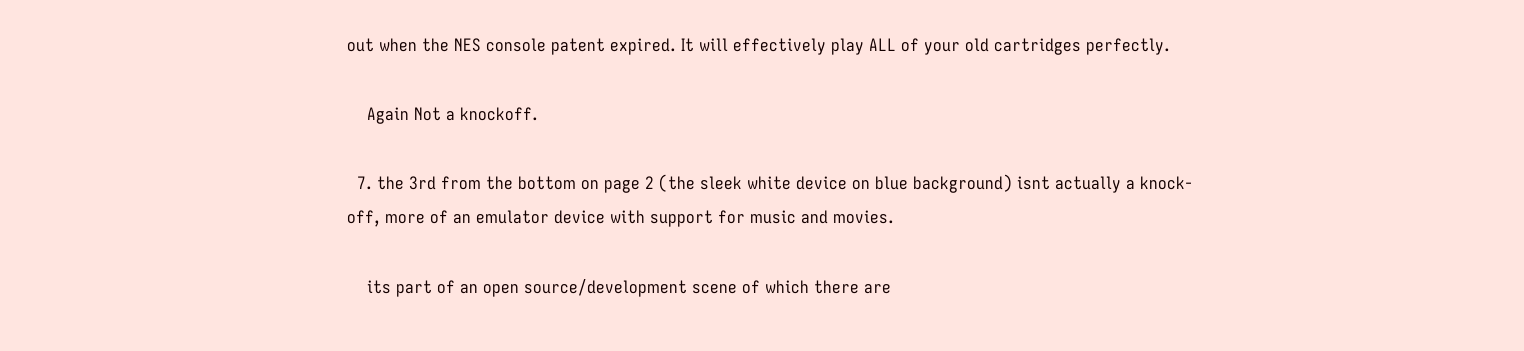out when the NES console patent expired. It will effectively play ALL of your old cartridges perfectly.

    Again Not a knockoff.

  7. the 3rd from the bottom on page 2 (the sleek white device on blue background) isnt actually a knock-off, more of an emulator device with support for music and movies.

    its part of an open source/development scene of which there are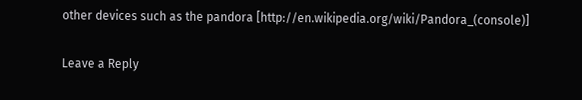other devices such as the pandora [http://en.wikipedia.org/wiki/Pandora_(console)]

Leave a Reply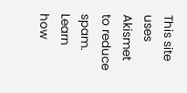This site uses Akismet to reduce spam. Learn how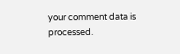your comment data is processed.